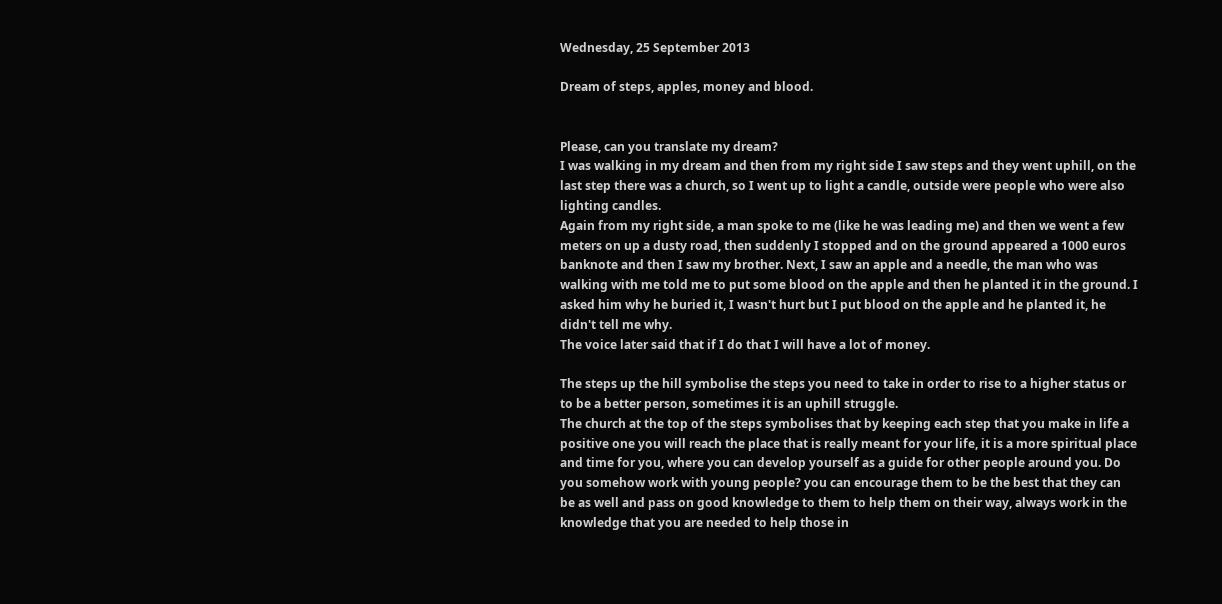Wednesday, 25 September 2013

Dream of steps, apples, money and blood.


Please, can you translate my dream?
I was walking in my dream and then from my right side I saw steps and they went uphill, on the last step there was a church, so I went up to light a candle, outside were people who were also lighting candles.
Again from my right side, a man spoke to me (like he was leading me) and then we went a few meters on up a dusty road, then suddenly I stopped and on the ground appeared a 1000 euros banknote and then I saw my brother. Next, I saw an apple and a needle, the man who was walking with me told me to put some blood on the apple and then he planted it in the ground. I asked him why he buried it, I wasn't hurt but I put blood on the apple and he planted it, he didn't tell me why.
The voice later said that if I do that I will have a lot of money.

The steps up the hill symbolise the steps you need to take in order to rise to a higher status or to be a better person, sometimes it is an uphill struggle.
The church at the top of the steps symbolises that by keeping each step that you make in life a positive one you will reach the place that is really meant for your life, it is a more spiritual place and time for you, where you can develop yourself as a guide for other people around you. Do you somehow work with young people? you can encourage them to be the best that they can be as well and pass on good knowledge to them to help them on their way, always work in the knowledge that you are needed to help those in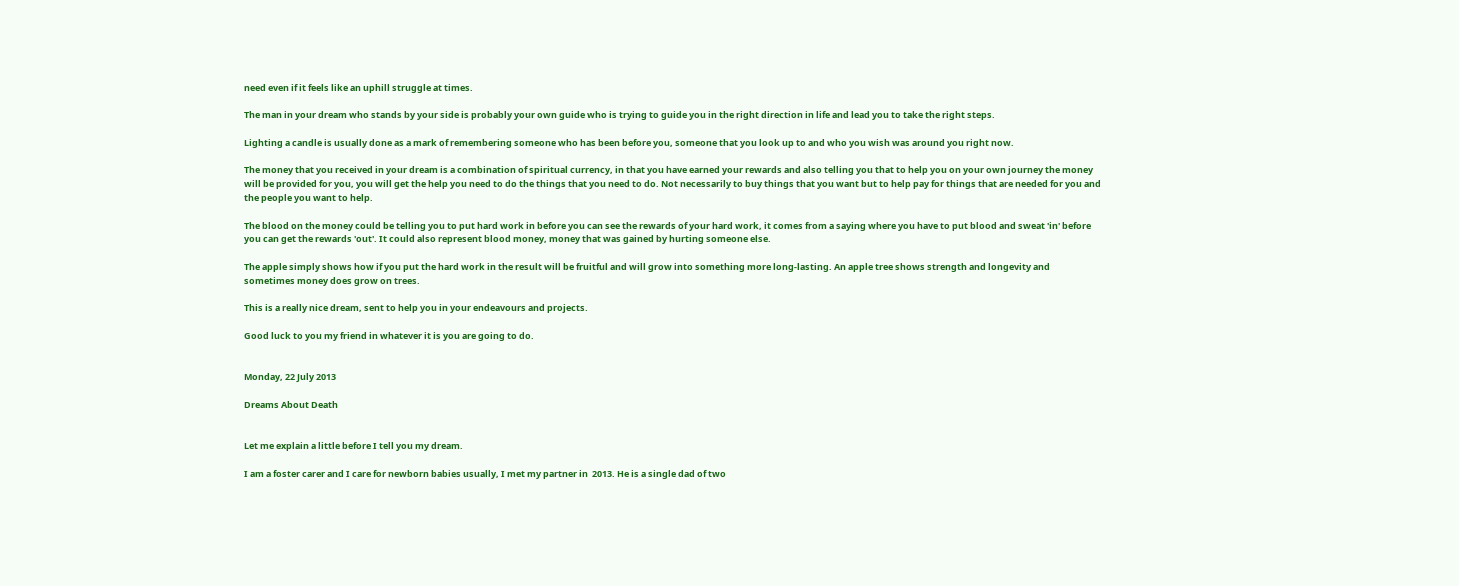need even if it feels like an uphill struggle at times.

The man in your dream who stands by your side is probably your own guide who is trying to guide you in the right direction in life and lead you to take the right steps.

Lighting a candle is usually done as a mark of remembering someone who has been before you, someone that you look up to and who you wish was around you right now.

The money that you received in your dream is a combination of spiritual currency, in that you have earned your rewards and also telling you that to help you on your own journey the money will be provided for you, you will get the help you need to do the things that you need to do. Not necessarily to buy things that you want but to help pay for things that are needed for you and the people you want to help.

The blood on the money could be telling you to put hard work in before you can see the rewards of your hard work, it comes from a saying where you have to put blood and sweat 'in' before you can get the rewards 'out'. It could also represent blood money, money that was gained by hurting someone else.

The apple simply shows how if you put the hard work in the result will be fruitful and will grow into something more long-lasting. An apple tree shows strength and longevity and sometimes money does grow on trees.

This is a really nice dream, sent to help you in your endeavours and projects.

Good luck to you my friend in whatever it is you are going to do.


Monday, 22 July 2013

Dreams About Death


Let me explain a little before I tell you my dream.

I am a foster carer and I care for newborn babies usually, I met my partner in  2013. He is a single dad of two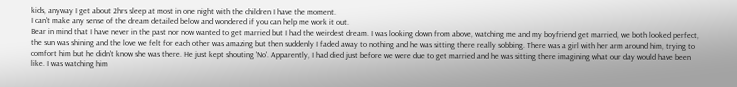kids, anyway I get about 2hrs sleep at most in one night with the children I have the moment.
I can't make any sense of the dream detailed below and wondered if you can help me work it out.
Bear in mind that I have never in the past nor now wanted to get married but I had the weirdest dream. I was looking down from above, watching me and my boyfriend get married, we both looked perfect, the sun was shining and the love we felt for each other was amazing but then suddenly I faded away to nothing and he was sitting there really sobbing. There was a girl with her arm around him, trying to comfort him but he didn't know she was there. He just kept shouting 'No'. Apparently, I had died just before we were due to get married and he was sitting there imagining what our day would have been like. I was watching him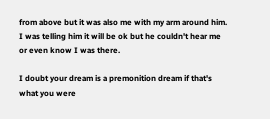from above but it was also me with my arm around him. I was telling him it will be ok but he couldn't hear me or even know I was there.

I doubt your dream is a premonition dream if that's what you were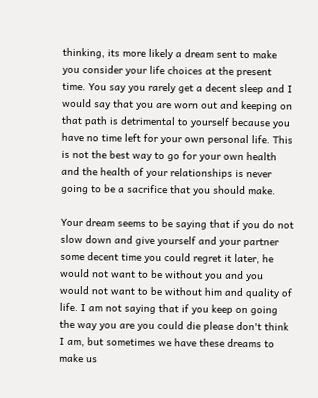thinking, its more likely a dream sent to make you consider your life choices at the present time. You say you rarely get a decent sleep and I would say that you are worn out and keeping on that path is detrimental to yourself because you have no time left for your own personal life. This is not the best way to go for your own health and the health of your relationships is never going to be a sacrifice that you should make.

Your dream seems to be saying that if you do not slow down and give yourself and your partner some decent time you could regret it later, he would not want to be without you and you would not want to be without him and quality of life. I am not saying that if you keep on going the way you are you could die please don't think I am, but sometimes we have these dreams to make us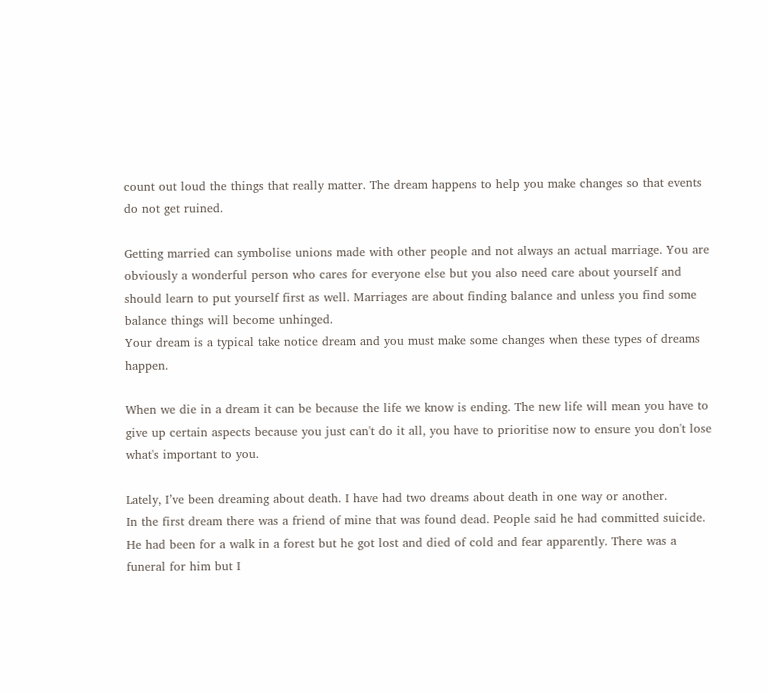count out loud the things that really matter. The dream happens to help you make changes so that events do not get ruined.

Getting married can symbolise unions made with other people and not always an actual marriage. You are obviously a wonderful person who cares for everyone else but you also need care about yourself and should learn to put yourself first as well. Marriages are about finding balance and unless you find some balance things will become unhinged.
Your dream is a typical take notice dream and you must make some changes when these types of dreams happen.

When we die in a dream it can be because the life we know is ending. The new life will mean you have to give up certain aspects because you just can't do it all, you have to prioritise now to ensure you don't lose what's important to you.

Lately, I’ve been dreaming about death. I have had two dreams about death in one way or another.
In the first dream there was a friend of mine that was found dead. People said he had committed suicide. He had been for a walk in a forest but he got lost and died of cold and fear apparently. There was a funeral for him but I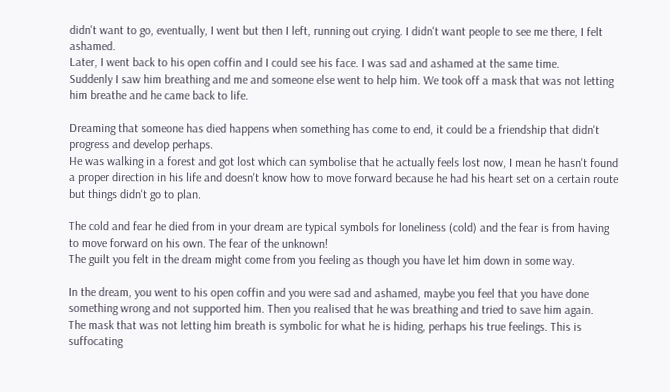didn't want to go, eventually, I went but then I left, running out crying. I didn't want people to see me there, I felt ashamed.
Later, I went back to his open coffin and I could see his face. I was sad and ashamed at the same time.
Suddenly I saw him breathing and me and someone else went to help him. We took off a mask that was not letting him breathe and he came back to life.

Dreaming that someone has died happens when something has come to end, it could be a friendship that didn't progress and develop perhaps.
He was walking in a forest and got lost which can symbolise that he actually feels lost now, I mean he hasn't found a proper direction in his life and doesn't know how to move forward because he had his heart set on a certain route but things didn't go to plan.

The cold and fear he died from in your dream are typical symbols for loneliness (cold) and the fear is from having to move forward on his own. The fear of the unknown!
The guilt you felt in the dream might come from you feeling as though you have let him down in some way.

In the dream, you went to his open coffin and you were sad and ashamed, maybe you feel that you have done something wrong and not supported him. Then you realised that he was breathing and tried to save him again.
The mask that was not letting him breath is symbolic for what he is hiding, perhaps his true feelings. This is suffocating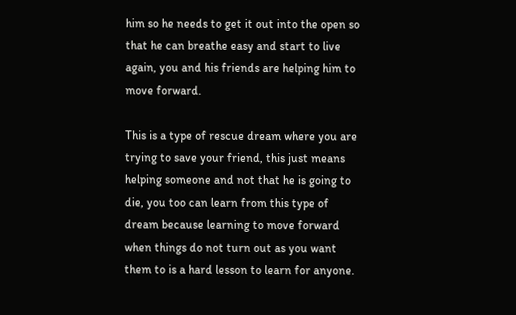him so he needs to get it out into the open so that he can breathe easy and start to live again, you and his friends are helping him to move forward.

This is a type of rescue dream where you are trying to save your friend, this just means helping someone and not that he is going to die, you too can learn from this type of dream because learning to move forward when things do not turn out as you want them to is a hard lesson to learn for anyone.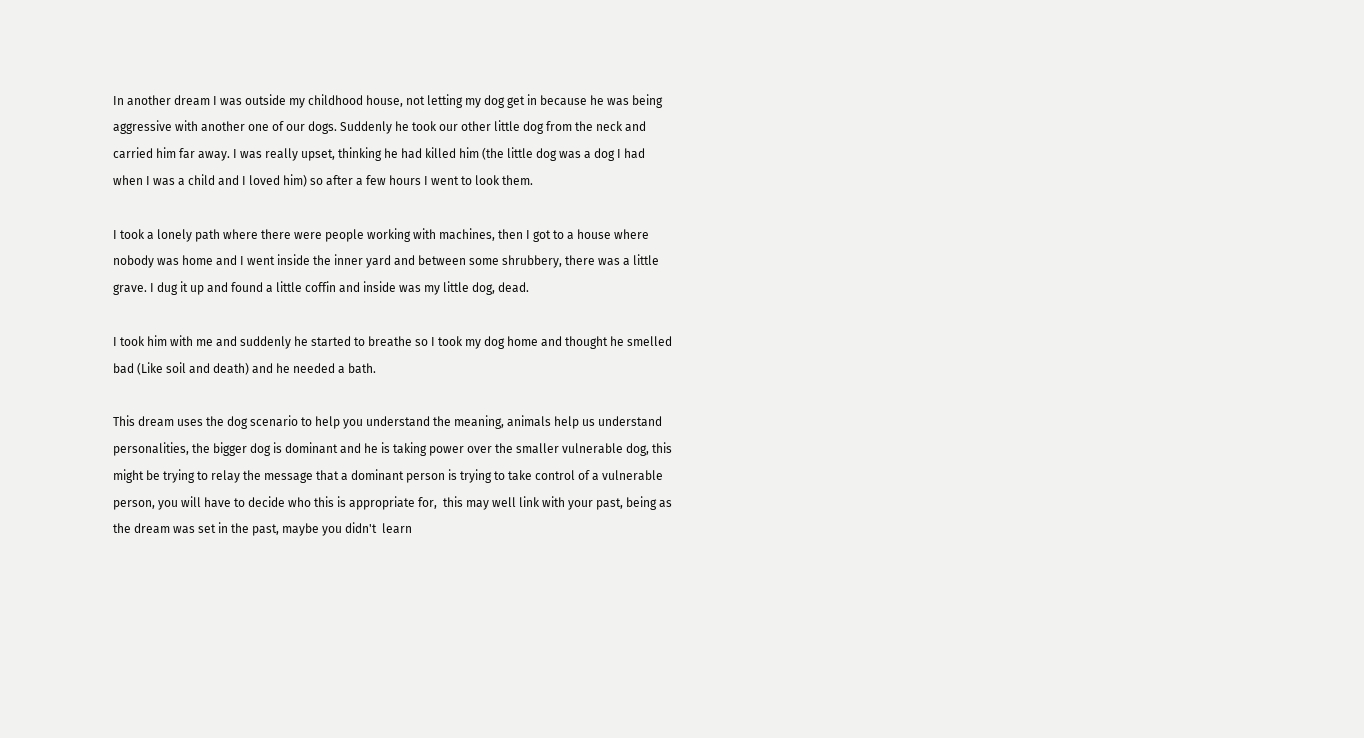In another dream I was outside my childhood house, not letting my dog get in because he was being aggressive with another one of our dogs. Suddenly he took our other little dog from the neck and carried him far away. I was really upset, thinking he had killed him (the little dog was a dog I had when I was a child and I loved him) so after a few hours I went to look them.

I took a lonely path where there were people working with machines, then I got to a house where nobody was home and I went inside the inner yard and between some shrubbery, there was a little grave. I dug it up and found a little coffin and inside was my little dog, dead.

I took him with me and suddenly he started to breathe so I took my dog home and thought he smelled bad (Like soil and death) and he needed a bath.

This dream uses the dog scenario to help you understand the meaning, animals help us understand personalities, the bigger dog is dominant and he is taking power over the smaller vulnerable dog, this might be trying to relay the message that a dominant person is trying to take control of a vulnerable person, you will have to decide who this is appropriate for,  this may well link with your past, being as the dream was set in the past, maybe you didn't  learn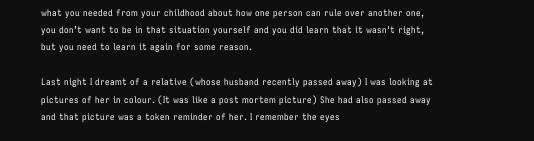what you needed from your childhood about how one person can rule over another one, you don’t want to be in that situation yourself and you did learn that it wasn't right, but you need to learn it again for some reason.

Last night I dreamt of a relative (whose husband recently passed away) I was looking at pictures of her in colour. (It was like a post mortem picture) She had also passed away and that picture was a token reminder of her. I remember the eyes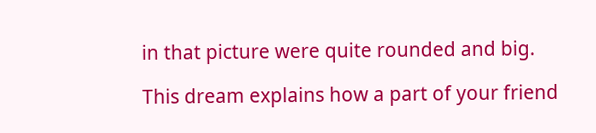in that picture were quite rounded and big.

This dream explains how a part of your friend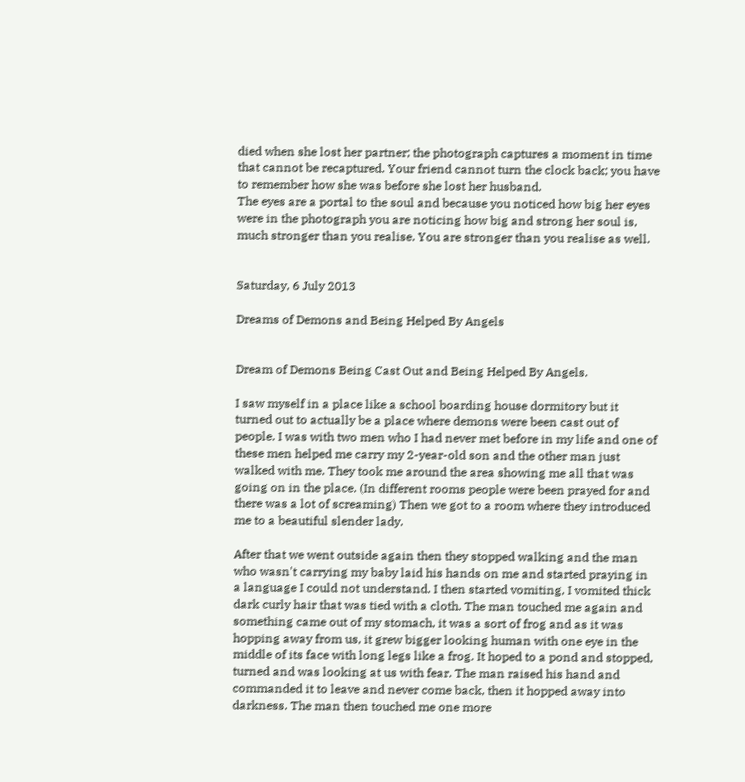died when she lost her partner; the photograph captures a moment in time that cannot be recaptured. Your friend cannot turn the clock back; you have to remember how she was before she lost her husband.
The eyes are a portal to the soul and because you noticed how big her eyes were in the photograph you are noticing how big and strong her soul is, much stronger than you realise. You are stronger than you realise as well.


Saturday, 6 July 2013

Dreams of Demons and Being Helped By Angels


Dream of Demons Being Cast Out and Being Helped By Angels.

I saw myself in a place like a school boarding house dormitory but it turned out to actually be a place where demons were been cast out of people. I was with two men who I had never met before in my life and one of these men helped me carry my 2-year-old son and the other man just walked with me. They took me around the area showing me all that was going on in the place. (In different rooms people were been prayed for and there was a lot of screaming) Then we got to a room where they introduced me to a beautiful slender lady.

After that we went outside again then they stopped walking and the man who wasn't carrying my baby laid his hands on me and started praying in a language I could not understand. I then started vomiting, I vomited thick dark curly hair that was tied with a cloth. The man touched me again and something came out of my stomach, it was a sort of frog and as it was hopping away from us, it grew bigger looking human with one eye in the middle of its face with long legs like a frog. It hoped to a pond and stopped, turned and was looking at us with fear. The man raised his hand and commanded it to leave and never come back, then it hopped away into darkness. The man then touched me one more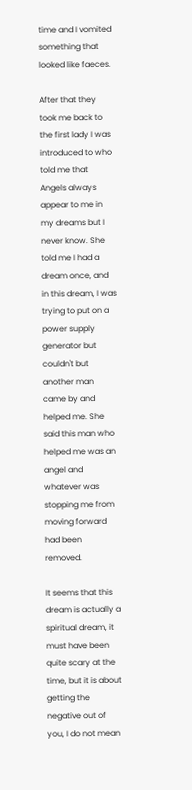time and I vomited something that looked like faeces.

After that they took me back to the first lady I was introduced to who told me that Angels always appear to me in my dreams but I never know. She told me I had a dream once, and in this dream, I was trying to put on a power supply generator but couldn't but another man came by and helped me. She said this man who helped me was an angel and whatever was stopping me from moving forward had been removed.

It seems that this dream is actually a spiritual dream, it must have been quite scary at the time, but it is about getting the negative out of you, I do not mean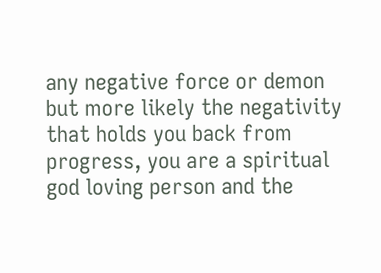any negative force or demon but more likely the negativity that holds you back from progress, you are a spiritual god loving person and the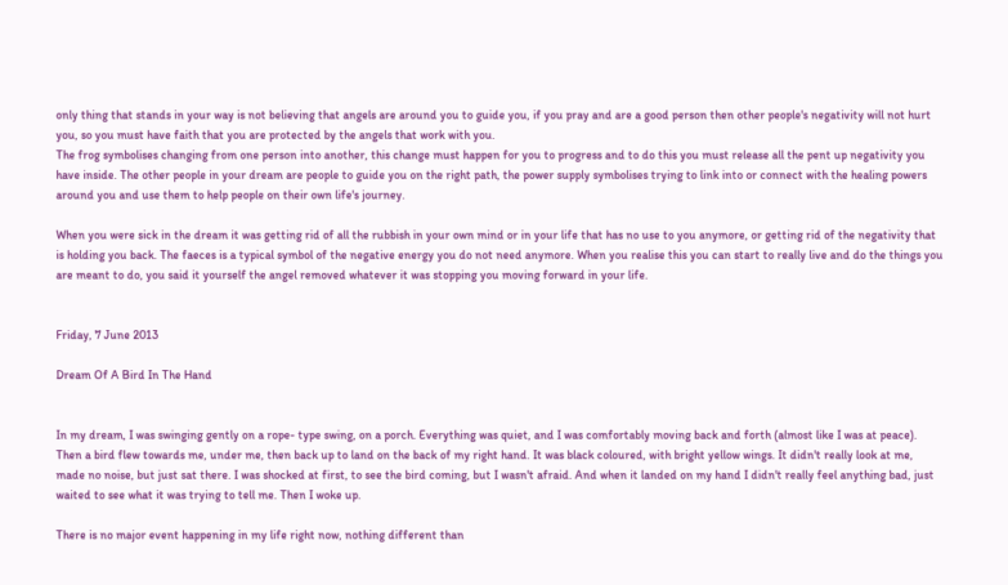only thing that stands in your way is not believing that angels are around you to guide you, if you pray and are a good person then other people's negativity will not hurt you, so you must have faith that you are protected by the angels that work with you.
The frog symbolises changing from one person into another, this change must happen for you to progress and to do this you must release all the pent up negativity you have inside. The other people in your dream are people to guide you on the right path, the power supply symbolises trying to link into or connect with the healing powers around you and use them to help people on their own life's journey.

When you were sick in the dream it was getting rid of all the rubbish in your own mind or in your life that has no use to you anymore, or getting rid of the negativity that is holding you back. The faeces is a typical symbol of the negative energy you do not need anymore. When you realise this you can start to really live and do the things you are meant to do, you said it yourself the angel removed whatever it was stopping you moving forward in your life.


Friday, 7 June 2013

Dream Of A Bird In The Hand


In my dream, I was swinging gently on a rope- type swing, on a porch. Everything was quiet, and I was comfortably moving back and forth (almost like I was at peace). Then a bird flew towards me, under me, then back up to land on the back of my right hand. It was black coloured, with bright yellow wings. It didn't really look at me, made no noise, but just sat there. I was shocked at first, to see the bird coming, but I wasn't afraid. And when it landed on my hand I didn't really feel anything bad, just waited to see what it was trying to tell me. Then I woke up.

There is no major event happening in my life right now, nothing different than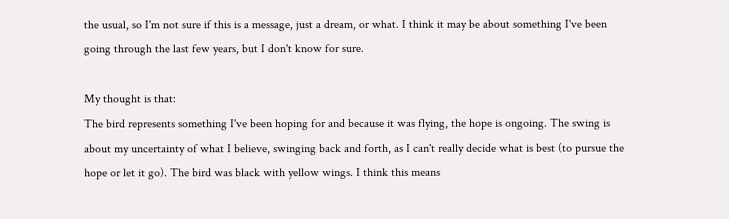the usual, so I'm not sure if this is a message, just a dream, or what. I think it may be about something I've been going through the last few years, but I don't know for sure.

My thought is that:
The bird represents something I've been hoping for and because it was flying, the hope is ongoing. The swing is about my uncertainty of what I believe, swinging back and forth, as I can't really decide what is best (to pursue the hope or let it go). The bird was black with yellow wings. I think this means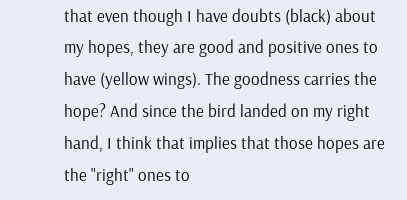that even though I have doubts (black) about my hopes, they are good and positive ones to have (yellow wings). The goodness carries the hope? And since the bird landed on my right hand, I think that implies that those hopes are the "right" ones to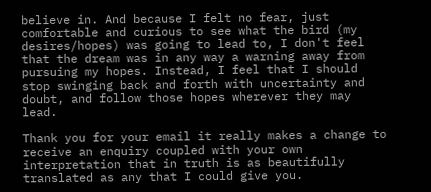believe in. And because I felt no fear, just comfortable and curious to see what the bird (my desires/hopes) was going to lead to, I don't feel that the dream was in any way a warning away from pursuing my hopes. Instead, I feel that I should stop swinging back and forth with uncertainty and doubt, and follow those hopes wherever they may lead.

Thank you for your email it really makes a change to receive an enquiry coupled with your own interpretation that in truth is as beautifully translated as any that I could give you.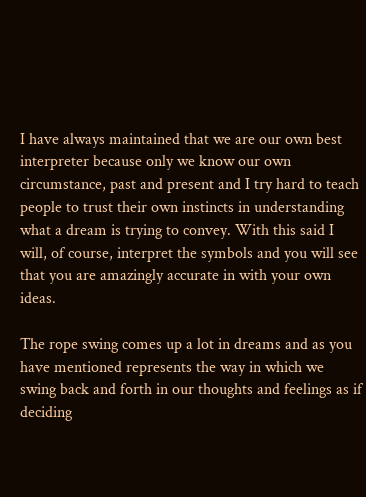I have always maintained that we are our own best interpreter because only we know our own circumstance, past and present and I try hard to teach people to trust their own instincts in understanding what a dream is trying to convey. With this said I will, of course, interpret the symbols and you will see that you are amazingly accurate in with your own ideas.

The rope swing comes up a lot in dreams and as you have mentioned represents the way in which we swing back and forth in our thoughts and feelings as if deciding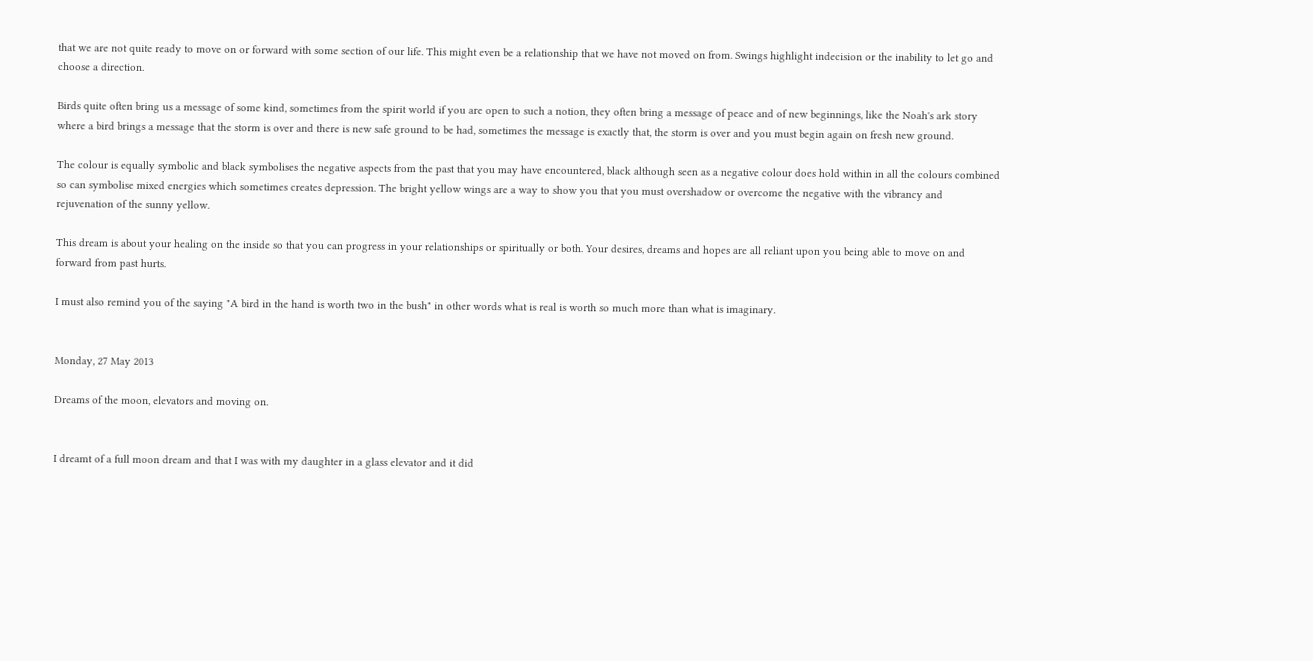that we are not quite ready to move on or forward with some section of our life. This might even be a relationship that we have not moved on from. Swings highlight indecision or the inability to let go and choose a direction.

Birds quite often bring us a message of some kind, sometimes from the spirit world if you are open to such a notion, they often bring a message of peace and of new beginnings, like the Noah's ark story where a bird brings a message that the storm is over and there is new safe ground to be had, sometimes the message is exactly that, the storm is over and you must begin again on fresh new ground.

The colour is equally symbolic and black symbolises the negative aspects from the past that you may have encountered, black although seen as a negative colour does hold within in all the colours combined so can symbolise mixed energies which sometimes creates depression. The bright yellow wings are a way to show you that you must overshadow or overcome the negative with the vibrancy and rejuvenation of the sunny yellow.

This dream is about your healing on the inside so that you can progress in your relationships or spiritually or both. Your desires, dreams and hopes are all reliant upon you being able to move on and forward from past hurts.

I must also remind you of the saying "A bird in the hand is worth two in the bush" in other words what is real is worth so much more than what is imaginary.


Monday, 27 May 2013

Dreams of the moon, elevators and moving on.


I dreamt of a full moon dream and that I was with my daughter in a glass elevator and it did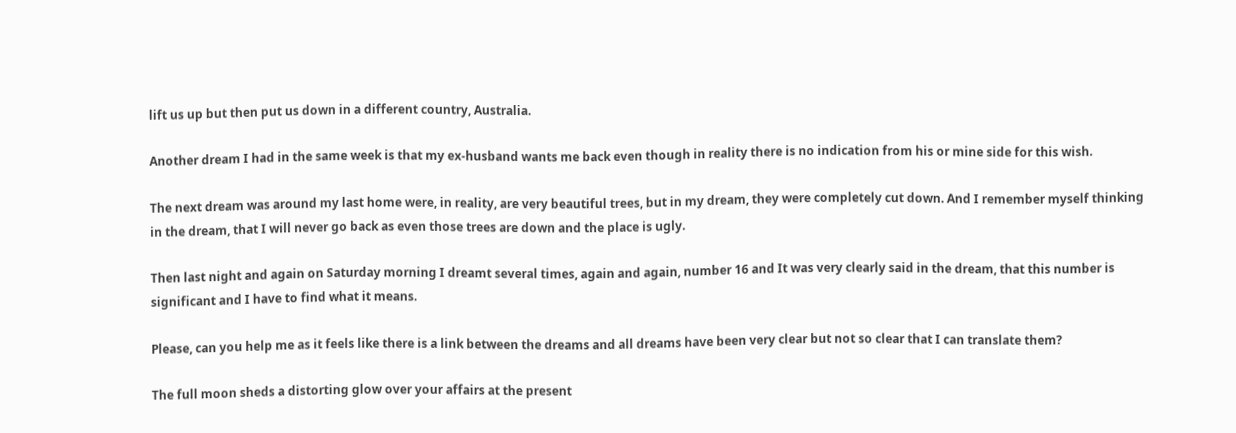lift us up but then put us down in a different country, Australia.

Another dream I had in the same week is that my ex-husband wants me back even though in reality there is no indication from his or mine side for this wish.

The next dream was around my last home were, in reality, are very beautiful trees, but in my dream, they were completely cut down. And I remember myself thinking in the dream, that I will never go back as even those trees are down and the place is ugly.

Then last night and again on Saturday morning I dreamt several times, again and again, number 16 and It was very clearly said in the dream, that this number is significant and I have to find what it means.

Please, can you help me as it feels like there is a link between the dreams and all dreams have been very clear but not so clear that I can translate them?

The full moon sheds a distorting glow over your affairs at the present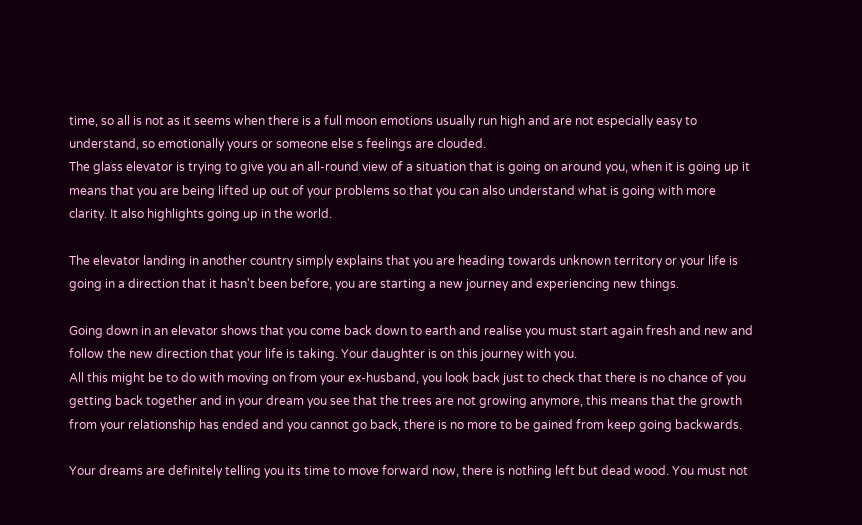time, so all is not as it seems when there is a full moon emotions usually run high and are not especially easy to understand, so emotionally yours or someone else s feelings are clouded.
The glass elevator is trying to give you an all-round view of a situation that is going on around you, when it is going up it means that you are being lifted up out of your problems so that you can also understand what is going with more clarity. It also highlights going up in the world.

The elevator landing in another country simply explains that you are heading towards unknown territory or your life is going in a direction that it hasn't been before, you are starting a new journey and experiencing new things.

Going down in an elevator shows that you come back down to earth and realise you must start again fresh and new and follow the new direction that your life is taking. Your daughter is on this journey with you.
All this might be to do with moving on from your ex-husband, you look back just to check that there is no chance of you getting back together and in your dream you see that the trees are not growing anymore, this means that the growth from your relationship has ended and you cannot go back, there is no more to be gained from keep going backwards.

Your dreams are definitely telling you its time to move forward now, there is nothing left but dead wood. You must not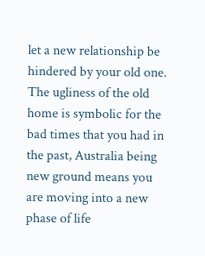let a new relationship be hindered by your old one. The ugliness of the old home is symbolic for the bad times that you had in the past, Australia being new ground means you are moving into a new phase of life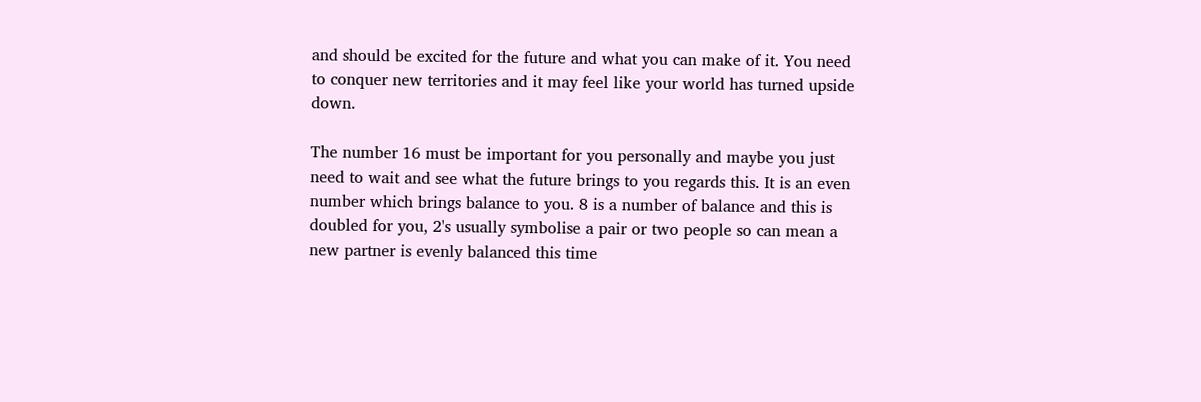and should be excited for the future and what you can make of it. You need to conquer new territories and it may feel like your world has turned upside down.

The number 16 must be important for you personally and maybe you just need to wait and see what the future brings to you regards this. It is an even number which brings balance to you. 8 is a number of balance and this is doubled for you, 2's usually symbolise a pair or two people so can mean a new partner is evenly balanced this time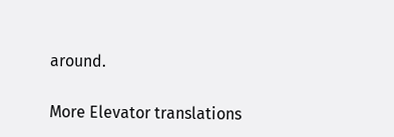around.

More Elevator translations